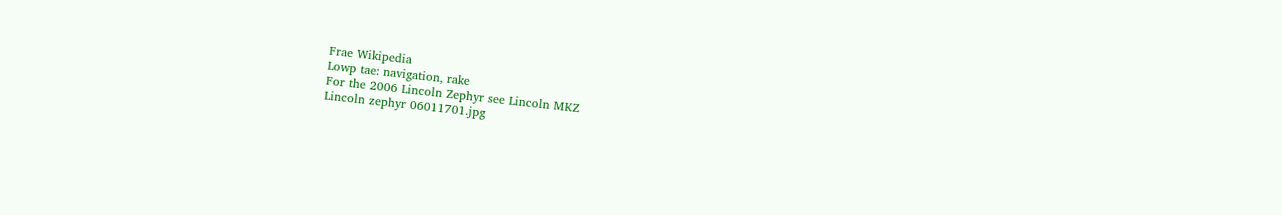Frae Wikipedia
Lowp tae: navigation, rake
For the 2006 Lincoln Zephyr see Lincoln MKZ
Lincoln zephyr 06011701.jpg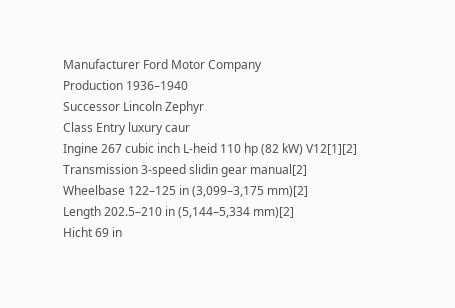Manufacturer Ford Motor Company
Production 1936–1940
Successor Lincoln Zephyr
Class Entry luxury caur
Ingine 267 cubic inch L-heid 110 hp (82 kW) V12[1][2]
Transmission 3-speed slidin gear manual[2]
Wheelbase 122–125 in (3,099–3,175 mm)[2]
Length 202.5–210 in (5,144–5,334 mm)[2]
Hicht 69 in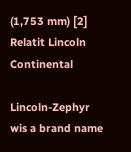(1,753 mm) [2]
Relatit Lincoln Continental

Lincoln-Zephyr wis a brand name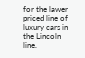for the lawer priced line of luxury cars in the Lincoln line.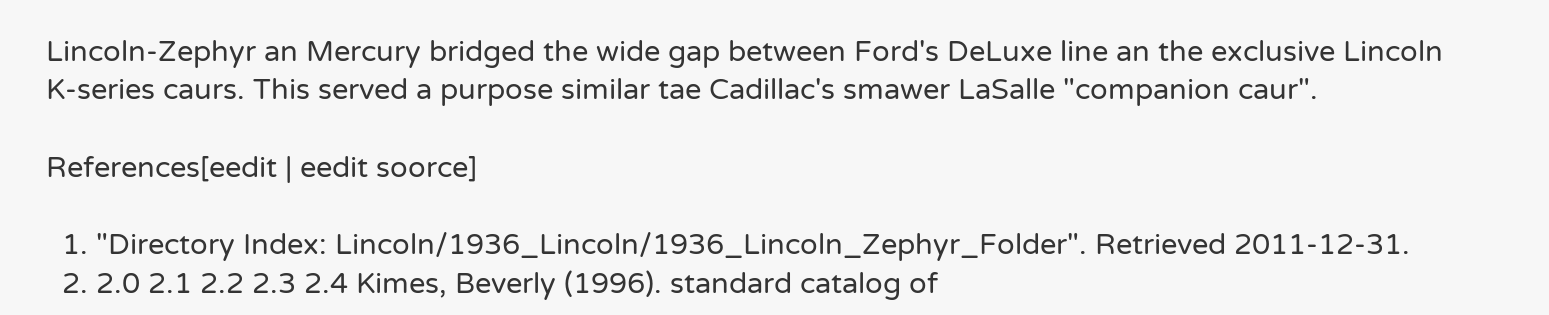Lincoln-Zephyr an Mercury bridged the wide gap between Ford's DeLuxe line an the exclusive Lincoln K-series caurs. This served a purpose similar tae Cadillac's smawer LaSalle "companion caur".

References[eedit | eedit soorce]

  1. "Directory Index: Lincoln/1936_Lincoln/1936_Lincoln_Zephyr_Folder". Retrieved 2011-12-31.
  2. 2.0 2.1 2.2 2.3 2.4 Kimes, Beverly (1996). standard catalog of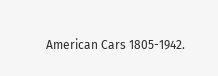American Cars 1805-1942.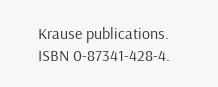Krause publications. ISBN 0-87341-428-4.